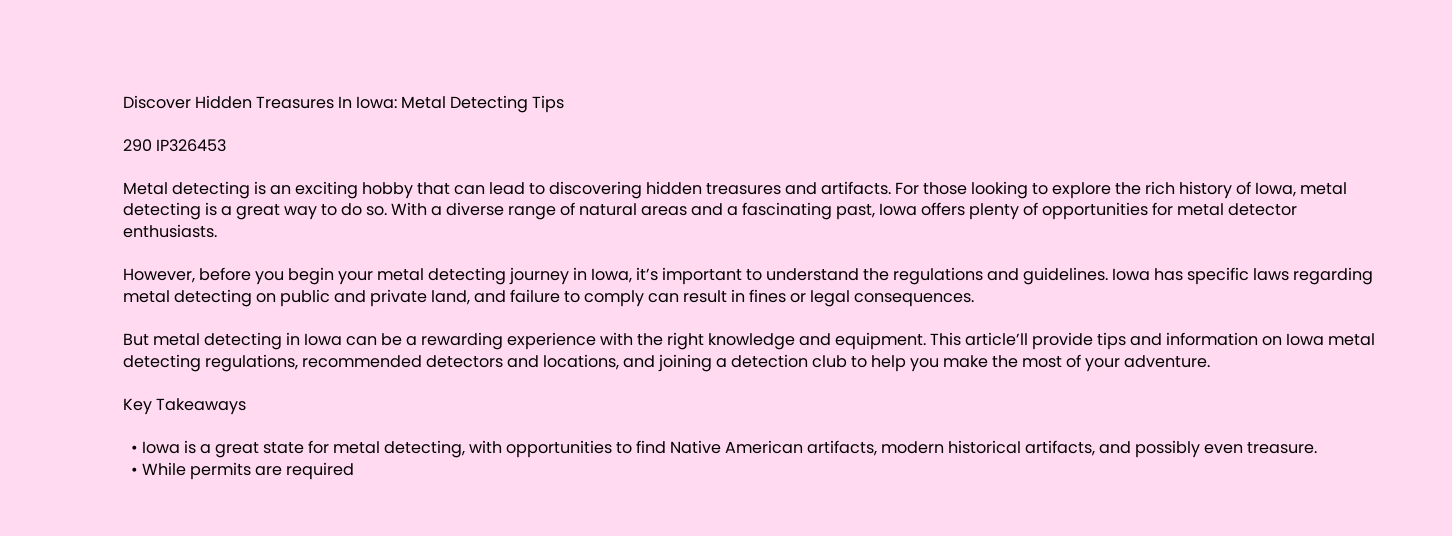Discover Hidden Treasures In Iowa: Metal Detecting Tips

290 IP326453

Metal detecting is an exciting hobby that can lead to discovering hidden treasures and artifacts. For those looking to explore the rich history of Iowa, metal detecting is a great way to do so. With a diverse range of natural areas and a fascinating past, Iowa offers plenty of opportunities for metal detector enthusiasts.

However, before you begin your metal detecting journey in Iowa, it’s important to understand the regulations and guidelines. Iowa has specific laws regarding metal detecting on public and private land, and failure to comply can result in fines or legal consequences.

But metal detecting in Iowa can be a rewarding experience with the right knowledge and equipment. This article’ll provide tips and information on Iowa metal detecting regulations, recommended detectors and locations, and joining a detection club to help you make the most of your adventure.

Key Takeaways

  • Iowa is a great state for metal detecting, with opportunities to find Native American artifacts, modern historical artifacts, and possibly even treasure.
  • While permits are required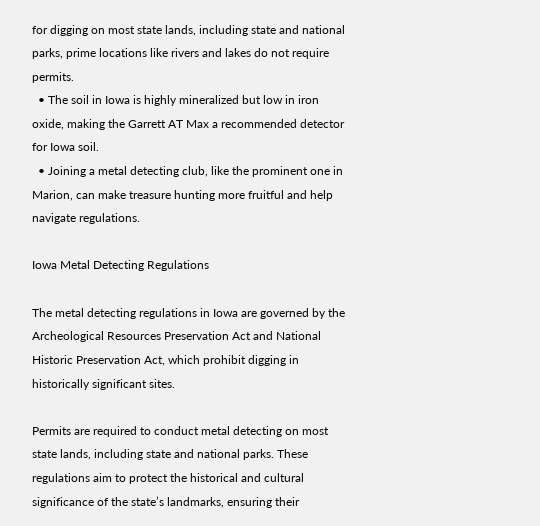for digging on most state lands, including state and national parks, prime locations like rivers and lakes do not require permits.
  • The soil in Iowa is highly mineralized but low in iron oxide, making the Garrett AT Max a recommended detector for Iowa soil.
  • Joining a metal detecting club, like the prominent one in Marion, can make treasure hunting more fruitful and help navigate regulations.

Iowa Metal Detecting Regulations

The metal detecting regulations in Iowa are governed by the Archeological Resources Preservation Act and National Historic Preservation Act, which prohibit digging in historically significant sites.

Permits are required to conduct metal detecting on most state lands, including state and national parks. These regulations aim to protect the historical and cultural significance of the state’s landmarks, ensuring their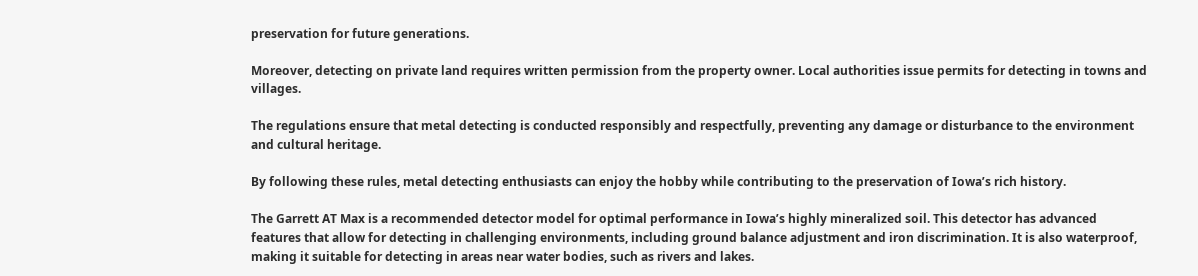preservation for future generations.

Moreover, detecting on private land requires written permission from the property owner. Local authorities issue permits for detecting in towns and villages.

The regulations ensure that metal detecting is conducted responsibly and respectfully, preventing any damage or disturbance to the environment and cultural heritage.

By following these rules, metal detecting enthusiasts can enjoy the hobby while contributing to the preservation of Iowa’s rich history.

The Garrett AT Max is a recommended detector model for optimal performance in Iowa’s highly mineralized soil. This detector has advanced features that allow for detecting in challenging environments, including ground balance adjustment and iron discrimination. It is also waterproof, making it suitable for detecting in areas near water bodies, such as rivers and lakes.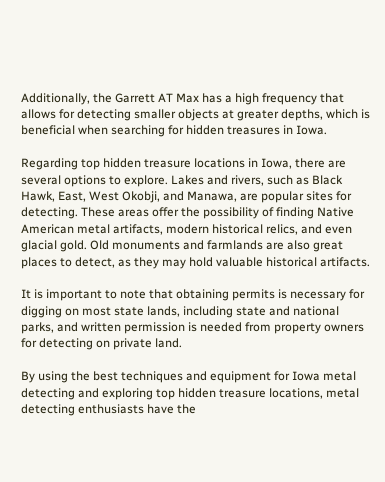Additionally, the Garrett AT Max has a high frequency that allows for detecting smaller objects at greater depths, which is beneficial when searching for hidden treasures in Iowa.

Regarding top hidden treasure locations in Iowa, there are several options to explore. Lakes and rivers, such as Black Hawk, East, West Okobji, and Manawa, are popular sites for detecting. These areas offer the possibility of finding Native American metal artifacts, modern historical relics, and even glacial gold. Old monuments and farmlands are also great places to detect, as they may hold valuable historical artifacts.

It is important to note that obtaining permits is necessary for digging on most state lands, including state and national parks, and written permission is needed from property owners for detecting on private land.

By using the best techniques and equipment for Iowa metal detecting and exploring top hidden treasure locations, metal detecting enthusiasts have the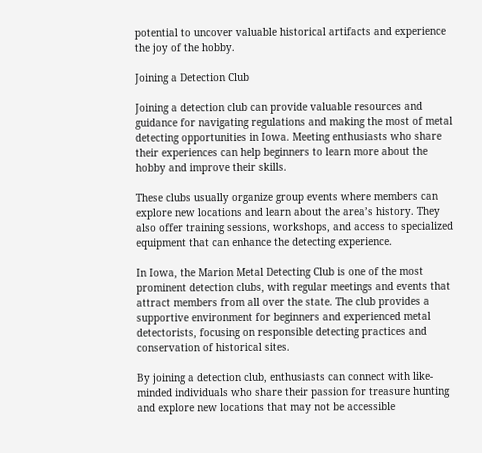potential to uncover valuable historical artifacts and experience the joy of the hobby.

Joining a Detection Club

Joining a detection club can provide valuable resources and guidance for navigating regulations and making the most of metal detecting opportunities in Iowa. Meeting enthusiasts who share their experiences can help beginners to learn more about the hobby and improve their skills.

These clubs usually organize group events where members can explore new locations and learn about the area’s history. They also offer training sessions, workshops, and access to specialized equipment that can enhance the detecting experience.

In Iowa, the Marion Metal Detecting Club is one of the most prominent detection clubs, with regular meetings and events that attract members from all over the state. The club provides a supportive environment for beginners and experienced metal detectorists, focusing on responsible detecting practices and conservation of historical sites.

By joining a detection club, enthusiasts can connect with like-minded individuals who share their passion for treasure hunting and explore new locations that may not be accessible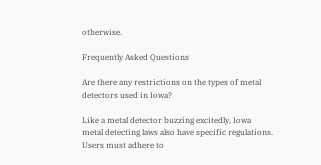otherwise.

Frequently Asked Questions

Are there any restrictions on the types of metal detectors used in Iowa?

Like a metal detector buzzing excitedly, Iowa metal detecting laws also have specific regulations. Users must adhere to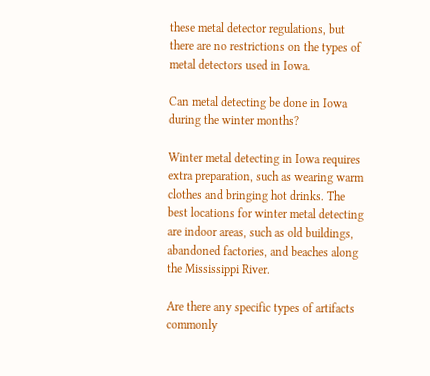these metal detector regulations, but there are no restrictions on the types of metal detectors used in Iowa.

Can metal detecting be done in Iowa during the winter months?

Winter metal detecting in Iowa requires extra preparation, such as wearing warm clothes and bringing hot drinks. The best locations for winter metal detecting are indoor areas, such as old buildings, abandoned factories, and beaches along the Mississippi River.

Are there any specific types of artifacts commonly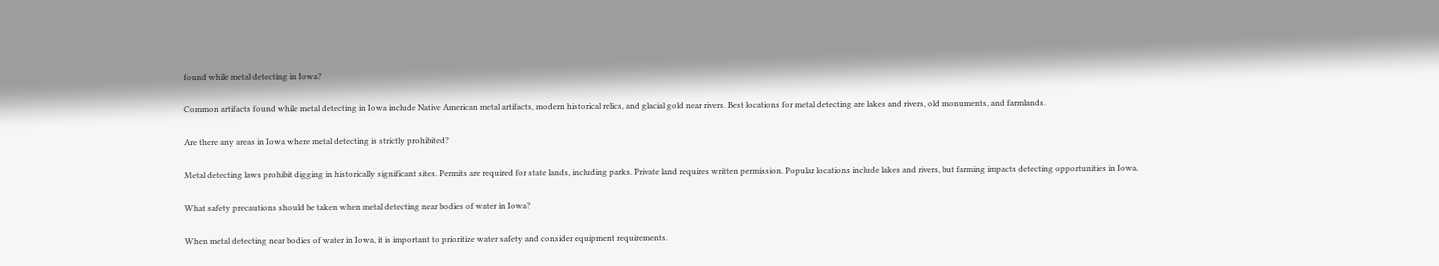found while metal detecting in Iowa?

Common artifacts found while metal detecting in Iowa include Native American metal artifacts, modern historical relics, and glacial gold near rivers. Best locations for metal detecting are lakes and rivers, old monuments, and farmlands.

Are there any areas in Iowa where metal detecting is strictly prohibited?

Metal detecting laws prohibit digging in historically significant sites. Permits are required for state lands, including parks. Private land requires written permission. Popular locations include lakes and rivers, but farming impacts detecting opportunities in Iowa.

What safety precautions should be taken when metal detecting near bodies of water in Iowa?

When metal detecting near bodies of water in Iowa, it is important to prioritize water safety and consider equipment requirements.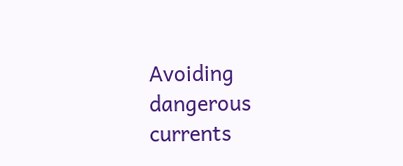Avoiding dangerous currents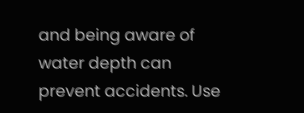and being aware of water depth can prevent accidents. Use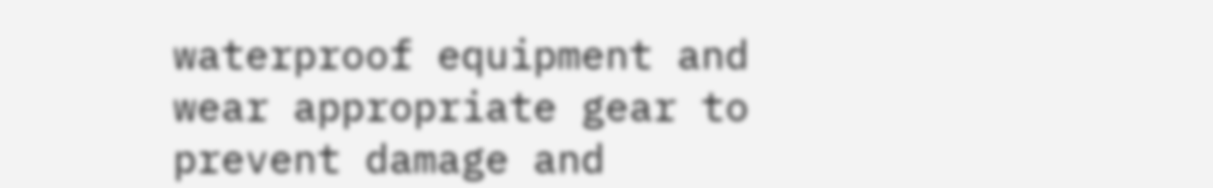waterproof equipment and wear appropriate gear to prevent damage and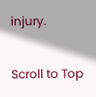injury.

Scroll to Top